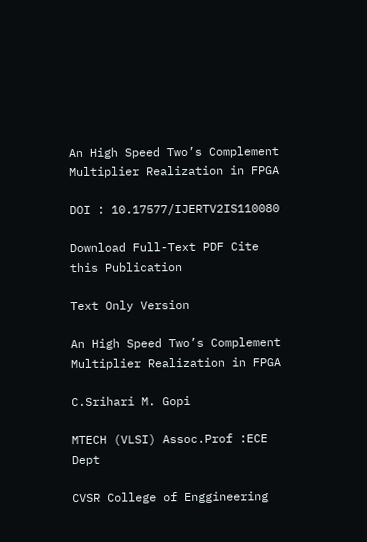An High Speed Two’s Complement Multiplier Realization in FPGA

DOI : 10.17577/IJERTV2IS110080

Download Full-Text PDF Cite this Publication

Text Only Version

An High Speed Two’s Complement Multiplier Realization in FPGA

C.Srihari M. Gopi

MTECH (VLSI) Assoc.Prof :ECE Dept

CVSR College of Enggineering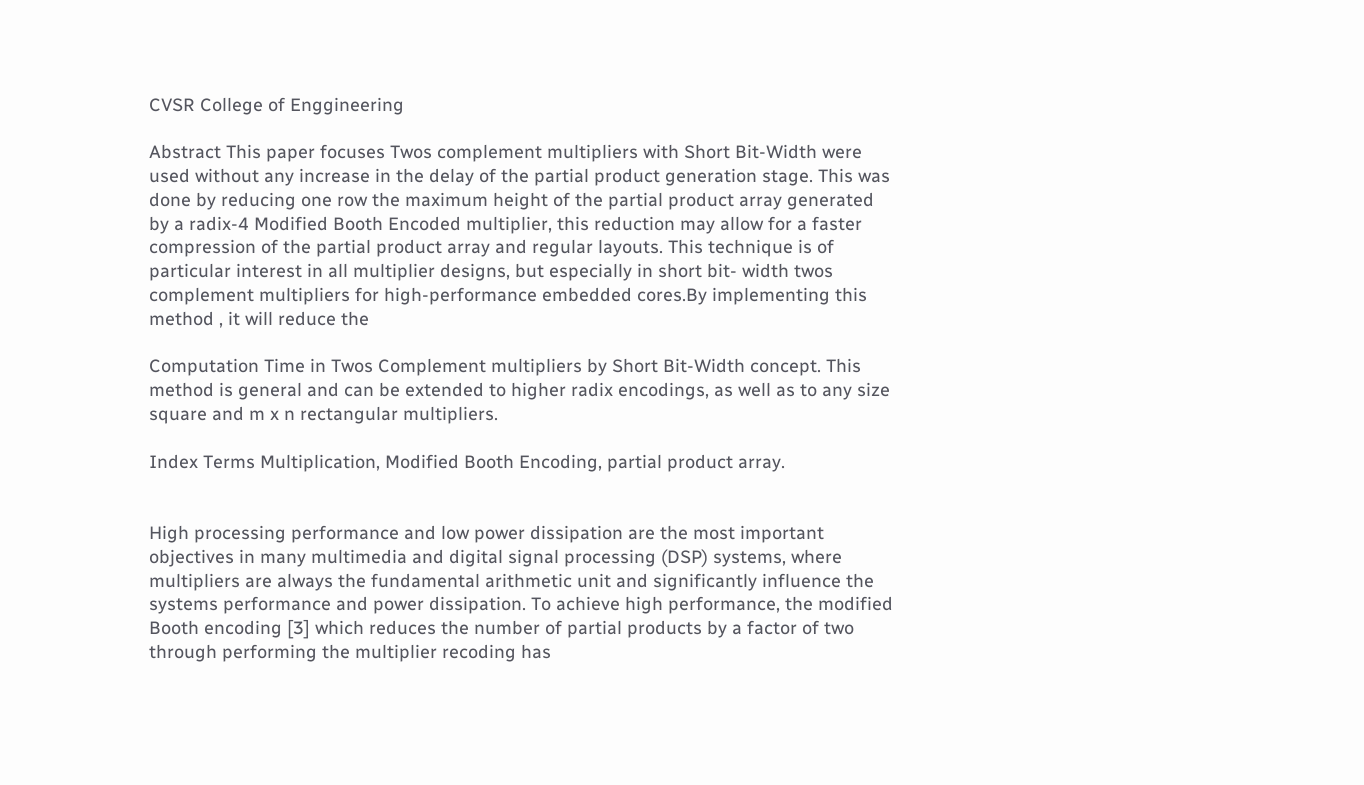CVSR College of Enggineering

Abstract This paper focuses Twos complement multipliers with Short Bit-Width were used without any increase in the delay of the partial product generation stage. This was done by reducing one row the maximum height of the partial product array generated by a radix-4 Modified Booth Encoded multiplier, this reduction may allow for a faster compression of the partial product array and regular layouts. This technique is of particular interest in all multiplier designs, but especially in short bit- width twos complement multipliers for high-performance embedded cores.By implementing this method , it will reduce the

Computation Time in Twos Complement multipliers by Short Bit-Width concept. This method is general and can be extended to higher radix encodings, as well as to any size square and m x n rectangular multipliers.

Index Terms Multiplication, Modified Booth Encoding, partial product array.


High processing performance and low power dissipation are the most important objectives in many multimedia and digital signal processing (DSP) systems, where multipliers are always the fundamental arithmetic unit and significantly influence the systems performance and power dissipation. To achieve high performance, the modified Booth encoding [3] which reduces the number of partial products by a factor of two through performing the multiplier recoding has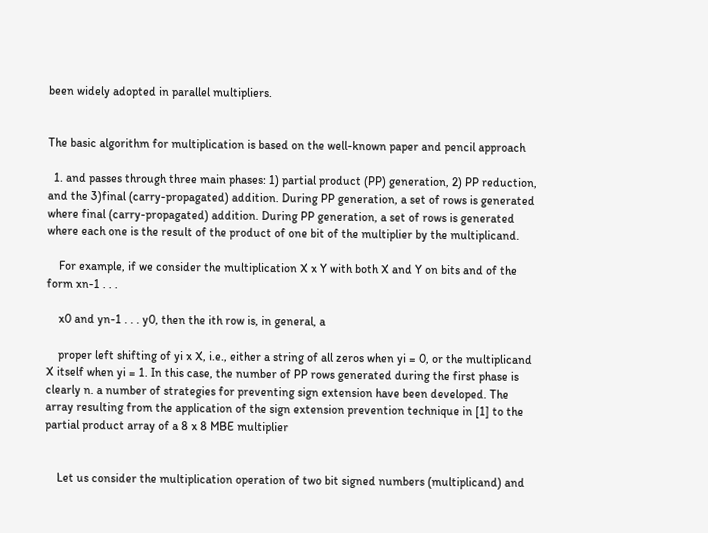been widely adopted in parallel multipliers.


The basic algorithm for multiplication is based on the well-known paper and pencil approach

  1. and passes through three main phases: 1) partial product (PP) generation, 2) PP reduction, and the 3)final (carry-propagated) addition. During PP generation, a set of rows is generated where final (carry-propagated) addition. During PP generation, a set of rows is generated where each one is the result of the product of one bit of the multiplier by the multiplicand.

    For example, if we consider the multiplication X x Y with both X and Y on bits and of the form xn-1 . . .

    x0 and yn-1 . . . y0, then the ith row is, in general, a

    proper left shifting of yi x X, i.e., either a string of all zeros when yi = 0, or the multiplicand X itself when yi = 1. In this case, the number of PP rows generated during the first phase is clearly n. a number of strategies for preventing sign extension have been developed. The array resulting from the application of the sign extension prevention technique in [1] to the partial product array of a 8 x 8 MBE multiplier


    Let us consider the multiplication operation of two bit signed numbers (multiplicand) and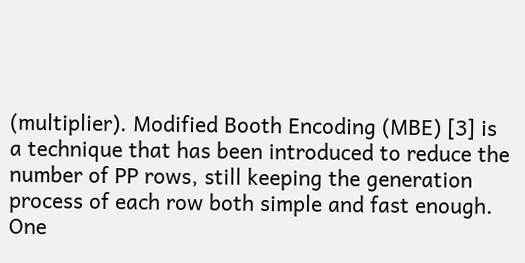(multiplier). Modified Booth Encoding (MBE) [3] is a technique that has been introduced to reduce the number of PP rows, still keeping the generation process of each row both simple and fast enough. One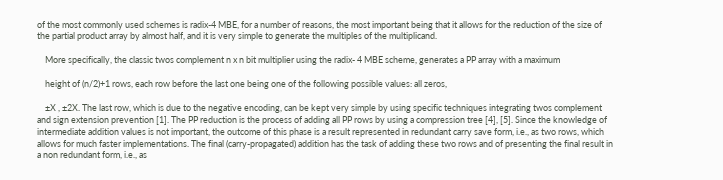of the most commonly used schemes is radix-4 MBE, for a number of reasons, the most important being that it allows for the reduction of the size of the partial product array by almost half, and it is very simple to generate the multiples of the multiplicand.

    More specifically, the classic twos complement n x n bit multiplier using the radix- 4 MBE scheme, generates a PP array with a maximum

    height of (n/2)+1 rows, each row before the last one being one of the following possible values: all zeros,

    ±X , ±2X. The last row, which is due to the negative encoding, can be kept very simple by using specific techniques integrating twos complement and sign extension prevention [1]. The PP reduction is the process of adding all PP rows by using a compression tree [4], [5]. Since the knowledge of intermediate addition values is not important, the outcome of this phase is a result represented in redundant carry save form, i.e., as two rows, which allows for much faster implementations. The final (carry-propagated) addition has the task of adding these two rows and of presenting the final result in a non redundant form, i.e., as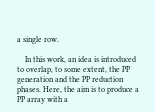a single row.

    In this work, an idea is introduced to overlap, to some extent, the PP generation and the PP reduction phases. Here, the aim is to produce a PP array with a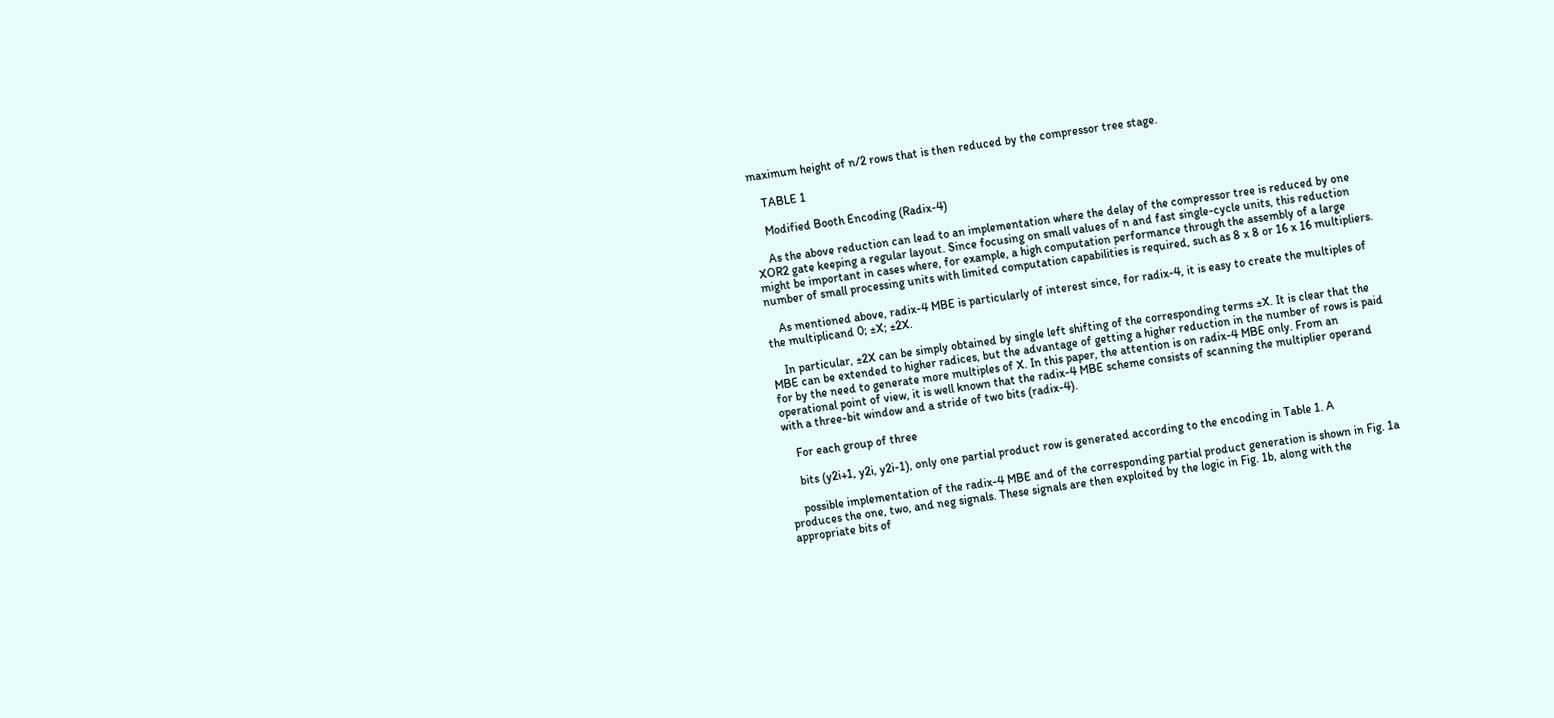maximum height of n/2 rows that is then reduced by the compressor tree stage.

    TABLE 1

    Modified Booth Encoding (Radix-4)

    As the above reduction can lead to an implementation where the delay of the compressor tree is reduced by one XOR2 gate keeping a regular layout. Since focusing on small values of n and fast single-cycle units, this reduction might be important in cases where, for example, a high computation performance through the assembly of a large number of small processing units with limited computation capabilities is required, such as 8 x 8 or 16 x 16 multipliers.

    As mentioned above, radix-4 MBE is particularly of interest since, for radix-4, it is easy to create the multiples of the multiplicand 0; ±X; ±2X.

    In particular, ±2X can be simply obtained by single left shifting of the corresponding terms ±X. It is clear that the MBE can be extended to higher radices, but the advantage of getting a higher reduction in the number of rows is paid for by the need to generate more multiples of X. In this paper, the attention is on radix-4 MBE only. From an operational point of view, it is well known that the radix-4 MBE scheme consists of scanning the multiplier operand with a three-bit window and a stride of two bits (radix-4).

    For each group of three

    bits (y2i+1, y2i, y2i-1), only one partial product row is generated according to the encoding in Table 1. A

    possible implementation of the radix-4 MBE and of the corresponding partial product generation is shown in Fig. 1a produces the one, two, and neg signals. These signals are then exploited by the logic in Fig. 1b, along with the appropriate bits of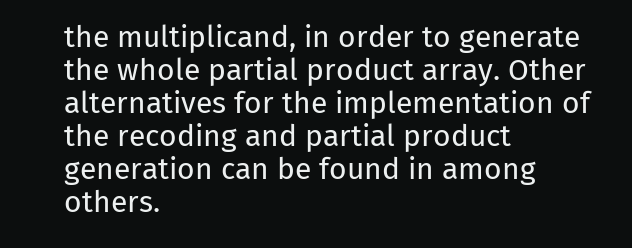the multiplicand, in order to generate the whole partial product array. Other alternatives for the implementation of the recoding and partial product generation can be found in among others.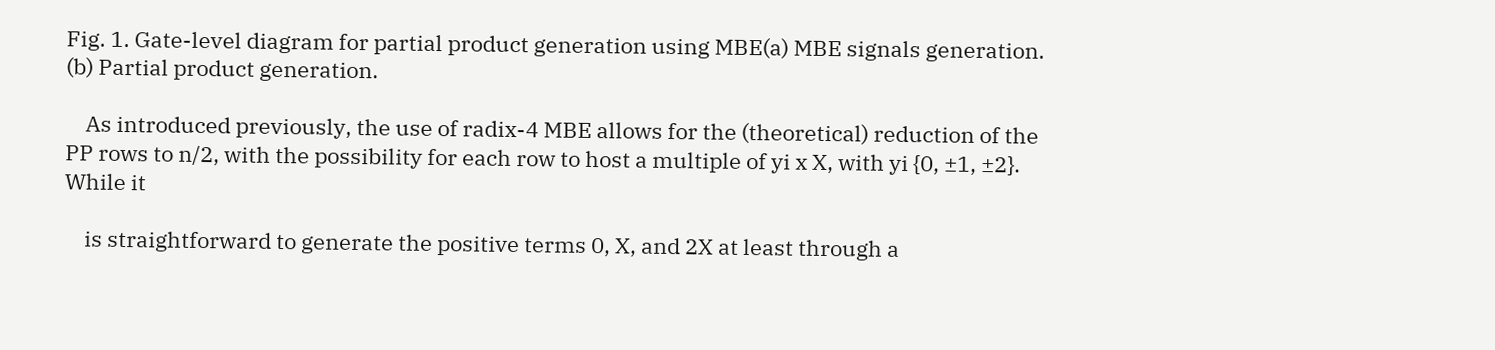Fig. 1. Gate-level diagram for partial product generation using MBE(a) MBE signals generation. (b) Partial product generation.

    As introduced previously, the use of radix-4 MBE allows for the (theoretical) reduction of the PP rows to n/2, with the possibility for each row to host a multiple of yi x X, with yi {0, ±1, ±2}. While it

    is straightforward to generate the positive terms 0, X, and 2X at least through a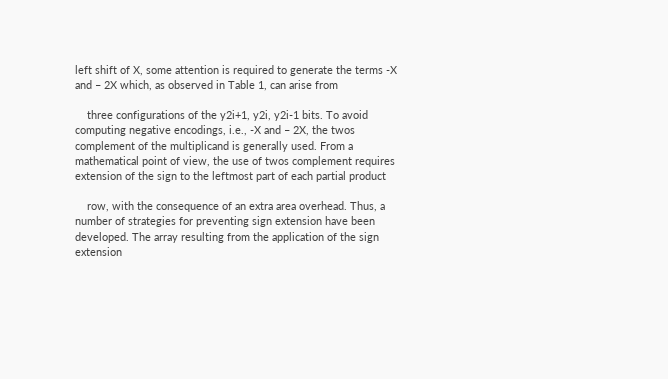left shift of X, some attention is required to generate the terms -X and – 2X which, as observed in Table 1, can arise from

    three configurations of the y2i+1, y2i, y2i-1 bits. To avoid computing negative encodings, i.e., -X and – 2X, the twos complement of the multiplicand is generally used. From a mathematical point of view, the use of twos complement requires extension of the sign to the leftmost part of each partial product

    row, with the consequence of an extra area overhead. Thus, a number of strategies for preventing sign extension have been developed. The array resulting from the application of the sign extension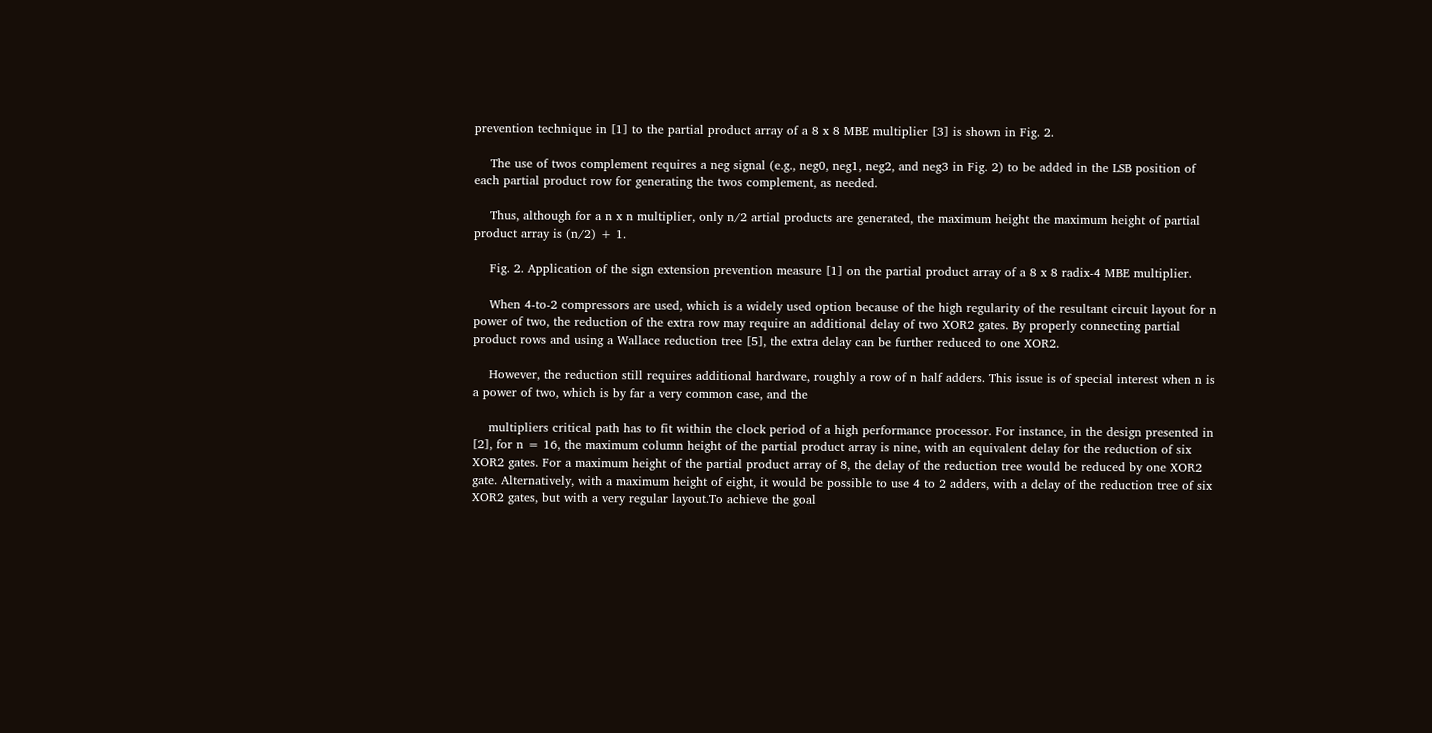prevention technique in [1] to the partial product array of a 8 x 8 MBE multiplier [3] is shown in Fig. 2.

    The use of twos complement requires a neg signal (e.g., neg0, neg1, neg2, and neg3 in Fig. 2) to be added in the LSB position of each partial product row for generating the twos complement, as needed.

    Thus, although for a n x n multiplier, only n/2 artial products are generated, the maximum height the maximum height of partial product array is (n/2) + 1.

    Fig. 2. Application of the sign extension prevention measure [1] on the partial product array of a 8 x 8 radix-4 MBE multiplier.

    When 4-to-2 compressors are used, which is a widely used option because of the high regularity of the resultant circuit layout for n power of two, the reduction of the extra row may require an additional delay of two XOR2 gates. By properly connecting partial product rows and using a Wallace reduction tree [5], the extra delay can be further reduced to one XOR2.

    However, the reduction still requires additional hardware, roughly a row of n half adders. This issue is of special interest when n is a power of two, which is by far a very common case, and the

    multipliers critical path has to fit within the clock period of a high performance processor. For instance, in the design presented in [2], for n = 16, the maximum column height of the partial product array is nine, with an equivalent delay for the reduction of six XOR2 gates. For a maximum height of the partial product array of 8, the delay of the reduction tree would be reduced by one XOR2 gate. Alternatively, with a maximum height of eight, it would be possible to use 4 to 2 adders, with a delay of the reduction tree of six XOR2 gates, but with a very regular layout.To achieve the goal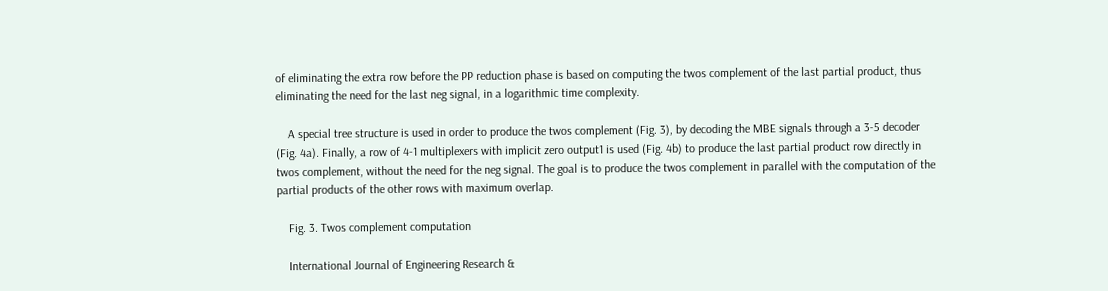of eliminating the extra row before the PP reduction phase is based on computing the twos complement of the last partial product, thus eliminating the need for the last neg signal, in a logarithmic time complexity.

    A special tree structure is used in order to produce the twos complement (Fig. 3), by decoding the MBE signals through a 3-5 decoder (Fig. 4a). Finally, a row of 4-1 multiplexers with implicit zero output1 is used (Fig. 4b) to produce the last partial product row directly in twos complement, without the need for the neg signal. The goal is to produce the twos complement in parallel with the computation of the partial products of the other rows with maximum overlap.

    Fig. 3. Twos complement computation

    International Journal of Engineering Research &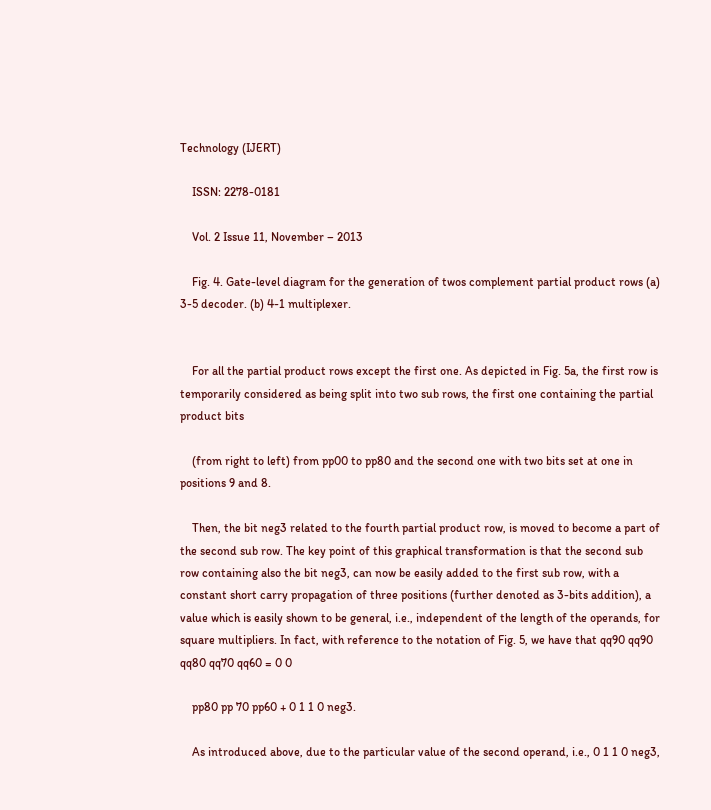Technology (IJERT)

    ISSN: 2278-0181

    Vol. 2 Issue 11, November – 2013

    Fig. 4. Gate-level diagram for the generation of twos complement partial product rows (a) 3-5 decoder. (b) 4-1 multiplexer.


    For all the partial product rows except the first one. As depicted in Fig. 5a, the first row is temporarily considered as being split into two sub rows, the first one containing the partial product bits

    (from right to left) from pp00 to pp80 and the second one with two bits set at one in positions 9 and 8.

    Then, the bit neg3 related to the fourth partial product row, is moved to become a part of the second sub row. The key point of this graphical transformation is that the second sub row containing also the bit neg3, can now be easily added to the first sub row, with a constant short carry propagation of three positions (further denoted as 3-bits addition), a value which is easily shown to be general, i.e., independent of the length of the operands, for square multipliers. In fact, with reference to the notation of Fig. 5, we have that qq90 qq90 qq80 qq70 qq60 = 0 0

    pp80 pp 70 pp60 + 0 1 1 0 neg3.

    As introduced above, due to the particular value of the second operand, i.e., 0 1 1 0 neg3,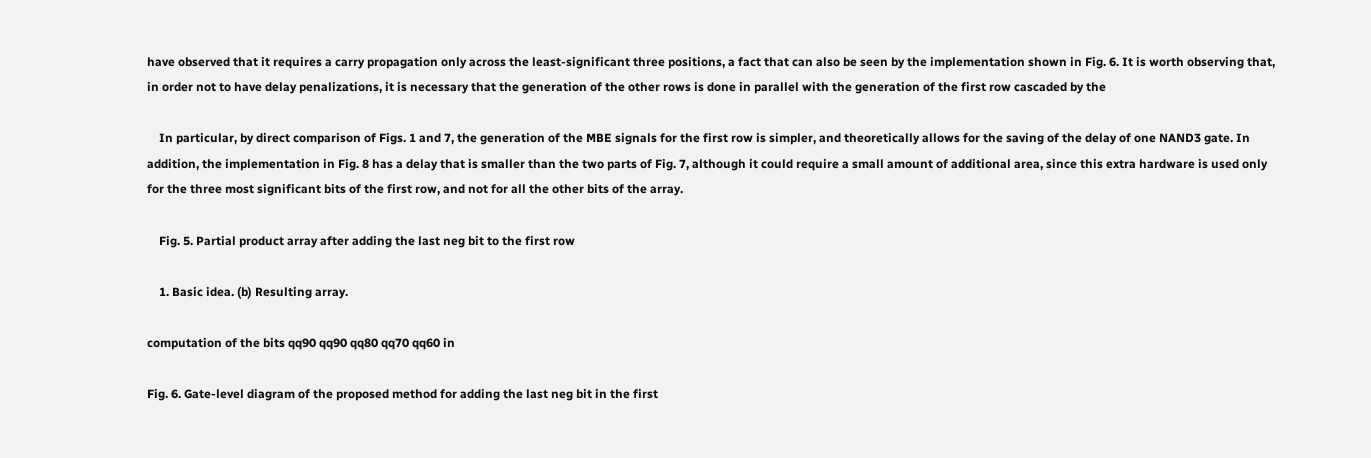have observed that it requires a carry propagation only across the least-significant three positions, a fact that can also be seen by the implementation shown in Fig. 6. It is worth observing that, in order not to have delay penalizations, it is necessary that the generation of the other rows is done in parallel with the generation of the first row cascaded by the

    In particular, by direct comparison of Figs. 1 and 7, the generation of the MBE signals for the first row is simpler, and theoretically allows for the saving of the delay of one NAND3 gate. In addition, the implementation in Fig. 8 has a delay that is smaller than the two parts of Fig. 7, although it could require a small amount of additional area, since this extra hardware is used only for the three most significant bits of the first row, and not for all the other bits of the array.

    Fig. 5. Partial product array after adding the last neg bit to the first row

    1. Basic idea. (b) Resulting array.

computation of the bits qq90 qq90 qq80 qq70 qq60 in

Fig. 6. Gate-level diagram of the proposed method for adding the last neg bit in the first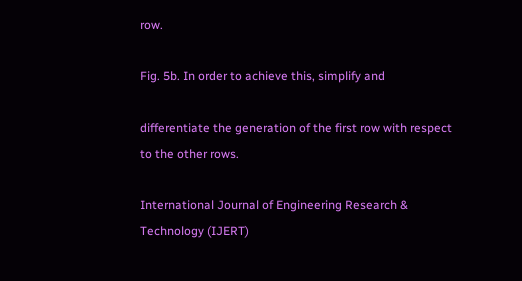row.

Fig. 5b. In order to achieve this, simplify and

differentiate the generation of the first row with respect to the other rows.

International Journal of Engineering Research & Technology (IJERT)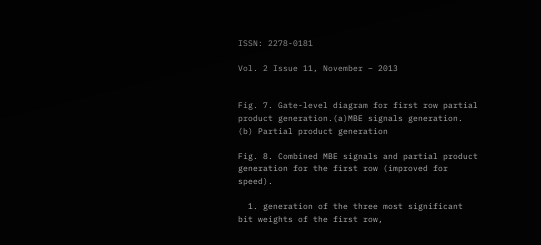ISSN: 2278-0181

Vol. 2 Issue 11, November – 2013


Fig. 7. Gate-level diagram for first row partial product generation.(a)MBE signals generation. (b) Partial product generation

Fig. 8. Combined MBE signals and partial product generation for the first row (improved for speed).

  1. generation of the three most significant bit weights of the first row,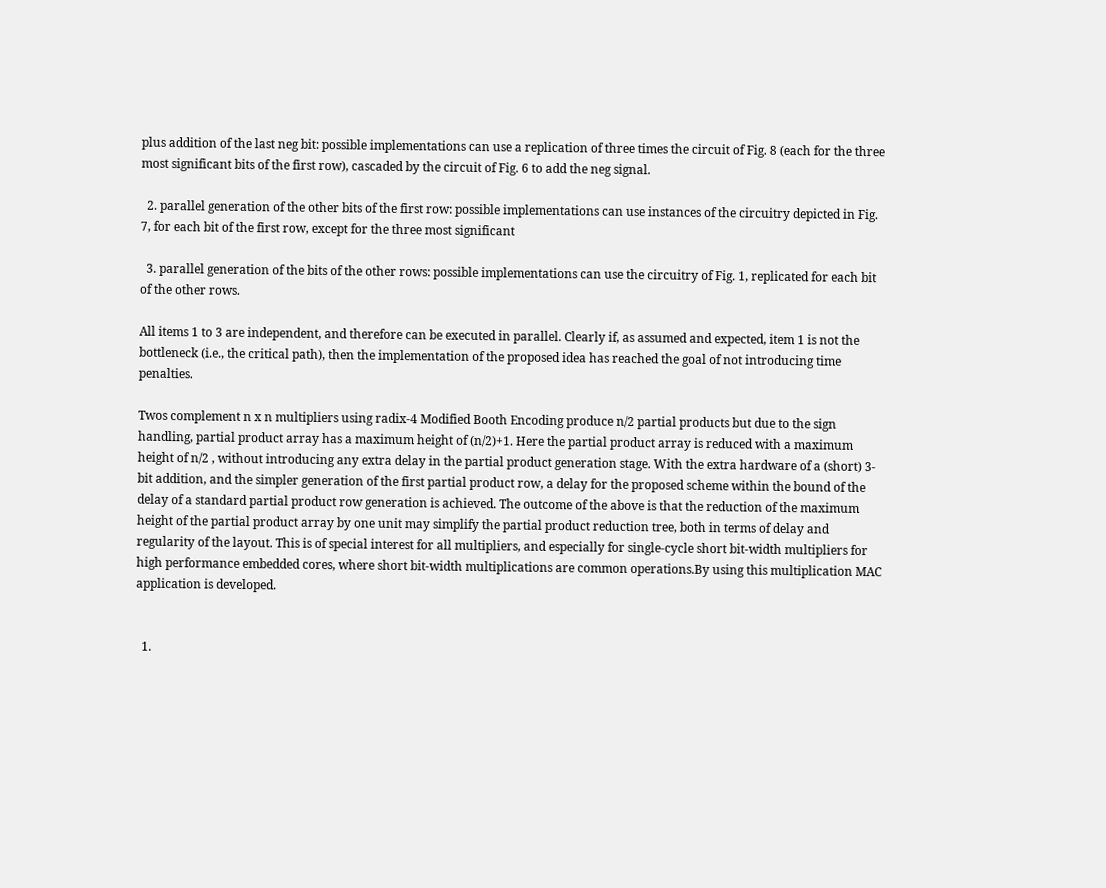plus addition of the last neg bit: possible implementations can use a replication of three times the circuit of Fig. 8 (each for the three most significant bits of the first row), cascaded by the circuit of Fig. 6 to add the neg signal.

  2. parallel generation of the other bits of the first row: possible implementations can use instances of the circuitry depicted in Fig. 7, for each bit of the first row, except for the three most significant

  3. parallel generation of the bits of the other rows: possible implementations can use the circuitry of Fig. 1, replicated for each bit of the other rows.

All items 1 to 3 are independent, and therefore can be executed in parallel. Clearly if, as assumed and expected, item 1 is not the bottleneck (i.e., the critical path), then the implementation of the proposed idea has reached the goal of not introducing time penalties.

Twos complement n x n multipliers using radix-4 Modified Booth Encoding produce n/2 partial products but due to the sign handling, partial product array has a maximum height of (n/2)+1. Here the partial product array is reduced with a maximum height of n/2 , without introducing any extra delay in the partial product generation stage. With the extra hardware of a (short) 3-bit addition, and the simpler generation of the first partial product row, a delay for the proposed scheme within the bound of the delay of a standard partial product row generation is achieved. The outcome of the above is that the reduction of the maximum height of the partial product array by one unit may simplify the partial product reduction tree, both in terms of delay and regularity of the layout. This is of special interest for all multipliers, and especially for single-cycle short bit-width multipliers for high performance embedded cores, where short bit-width multiplications are common operations.By using this multiplication MAC application is developed.


  1.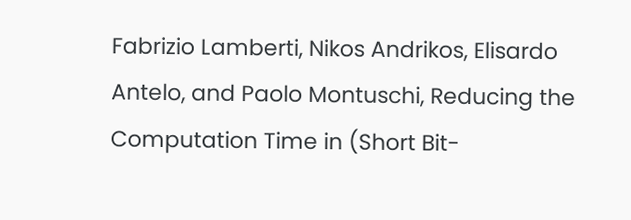Fabrizio Lamberti, Nikos Andrikos, Elisardo Antelo, and Paolo Montuschi, Reducing the Computation Time in (Short Bit-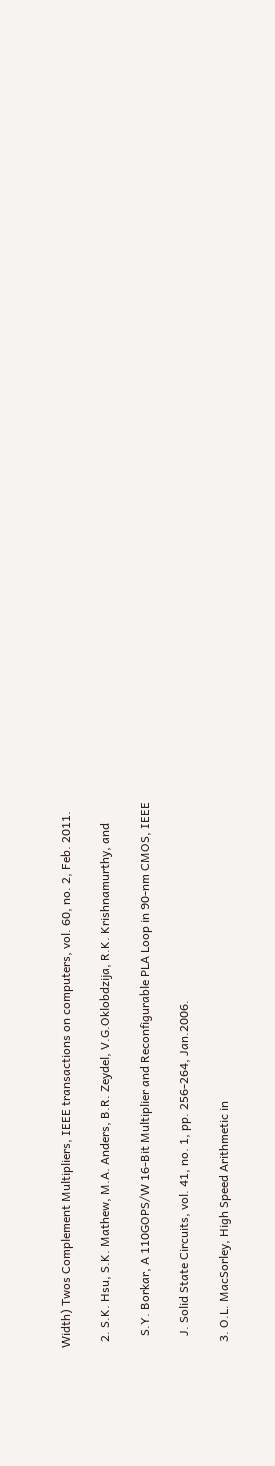Width) Twos Complement Multipliers, IEEE transactions on computers, vol. 60, no. 2, Feb. 2011.

  2. S.K. Hsu, S.K. Mathew, M.A. Anders, B.R. Zeydel, V.G.Oklobdzija, R.K. Krishnamurthy, and

    S.Y. Borkar, A 110GOPS/W 16-Bit Multiplier and Reconfigurable PLA Loop in 90-nm CMOS, IEEE

    J. Solid State Circuits, vol. 41, no. 1, pp. 256-264, Jan.2006.

  3. O.L. MacSorley, High Speed Arithmetic in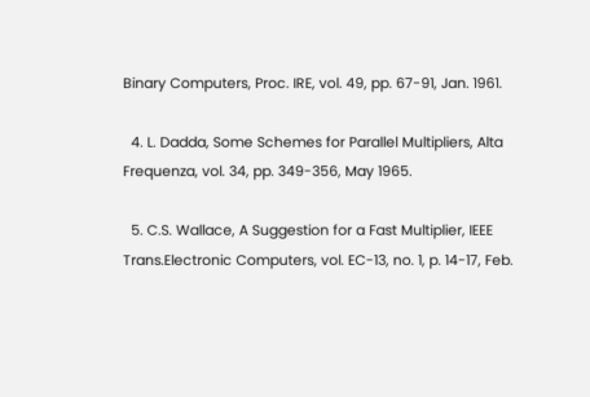Binary Computers, Proc. IRE, vol. 49, pp. 67-91, Jan. 1961.

  4. L. Dadda, Some Schemes for Parallel Multipliers, Alta Frequenza, vol. 34, pp. 349-356, May 1965.

  5. C.S. Wallace, A Suggestion for a Fast Multiplier, IEEE Trans.Electronic Computers, vol. EC-13, no. 1, p. 14-17, Feb.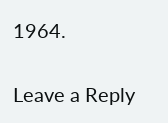1964.

Leave a Reply